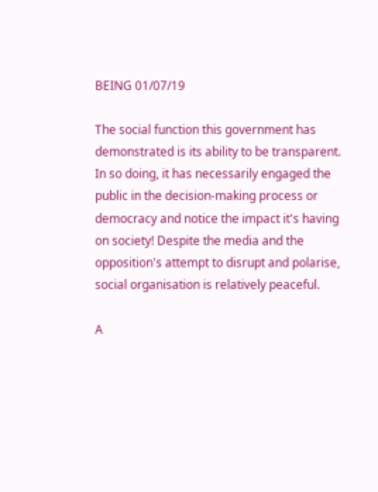BEING 01/07/19

The social function this government has demonstrated is its ability to be transparent. In so doing, it has necessarily engaged the public in the decision-making process or democracy and notice the impact it's having on society! Despite the media and the opposition's attempt to disrupt and polarise, social organisation is relatively peaceful.

A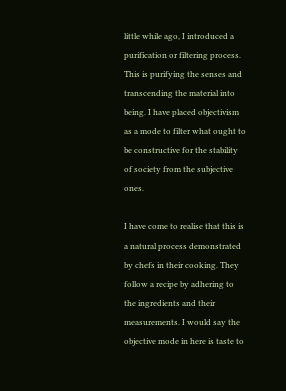little while ago, I introduced a purification or filtering process. This is purifying the senses and transcending the material into being. I have placed objectivism as a mode to filter what ought to be constructive for the stability of society from the subjective ones.

I have come to realise that this is a natural process demonstrated by chefs in their cooking. They follow a recipe by adhering to the ingredients and their measurements. I would say the objective mode in here is taste to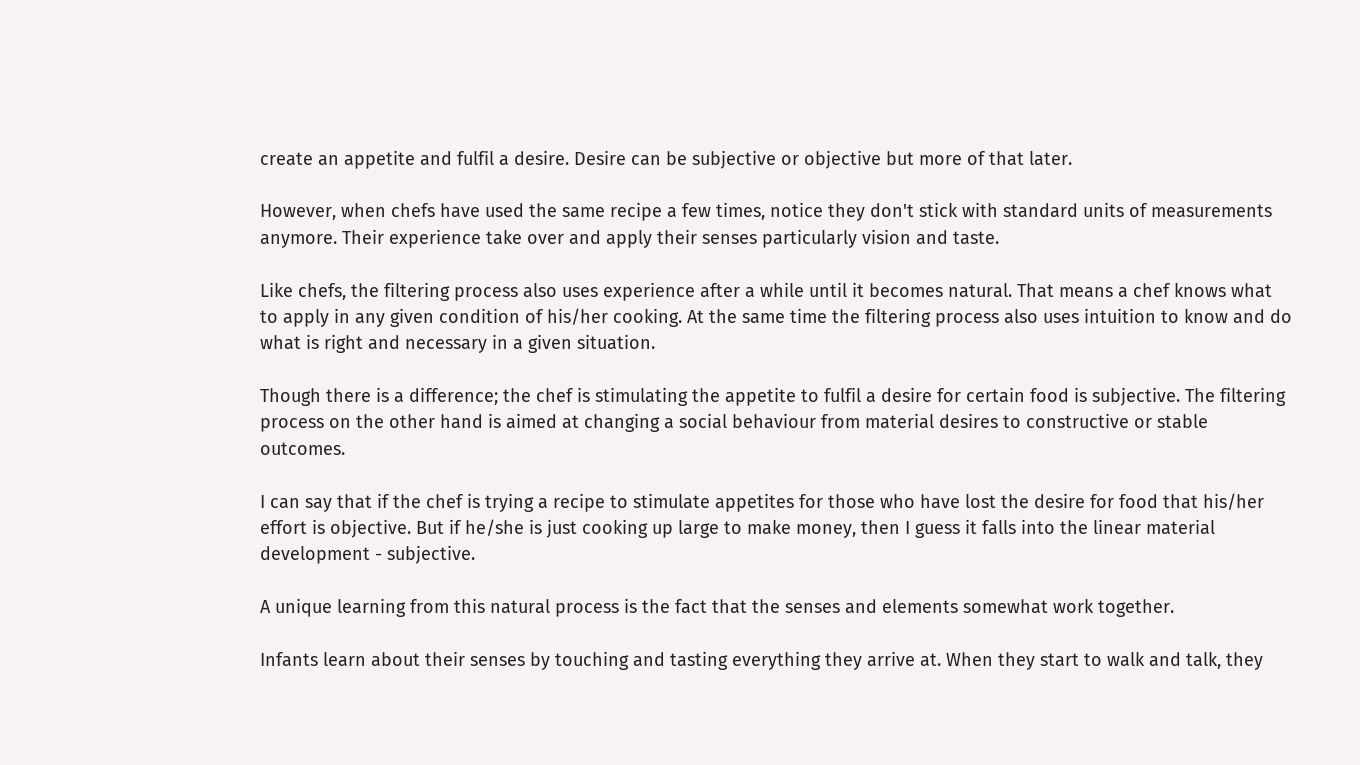create an appetite and fulfil a desire. Desire can be subjective or objective but more of that later.

However, when chefs have used the same recipe a few times, notice they don't stick with standard units of measurements anymore. Their experience take over and apply their senses particularly vision and taste.

Like chefs, the filtering process also uses experience after a while until it becomes natural. That means a chef knows what to apply in any given condition of his/her cooking. At the same time the filtering process also uses intuition to know and do what is right and necessary in a given situation.

Though there is a difference; the chef is stimulating the appetite to fulfil a desire for certain food is subjective. The filtering process on the other hand is aimed at changing a social behaviour from material desires to constructive or stable outcomes.

I can say that if the chef is trying a recipe to stimulate appetites for those who have lost the desire for food that his/her effort is objective. But if he/she is just cooking up large to make money, then I guess it falls into the linear material development - subjective.

A unique learning from this natural process is the fact that the senses and elements somewhat work together.

Infants learn about their senses by touching and tasting everything they arrive at. When they start to walk and talk, they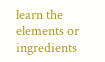learn the elements or ingredients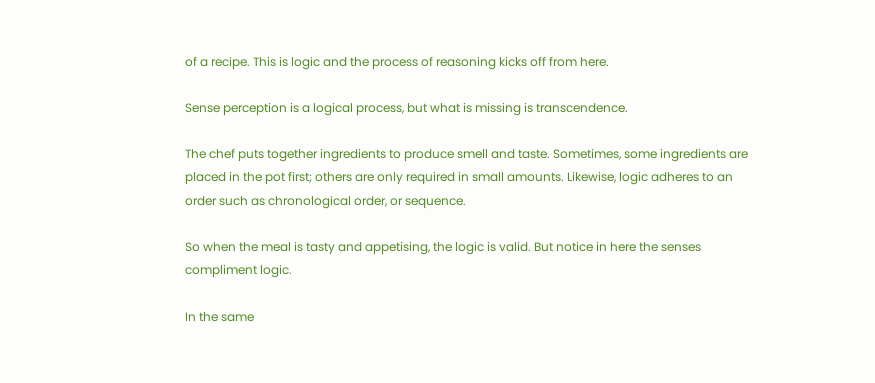of a recipe. This is logic and the process of reasoning kicks off from here.

Sense perception is a logical process, but what is missing is transcendence.

The chef puts together ingredients to produce smell and taste. Sometimes, some ingredients are placed in the pot first; others are only required in small amounts. Likewise, logic adheres to an order such as chronological order, or sequence.

So when the meal is tasty and appetising, the logic is valid. But notice in here the senses compliment logic.

In the same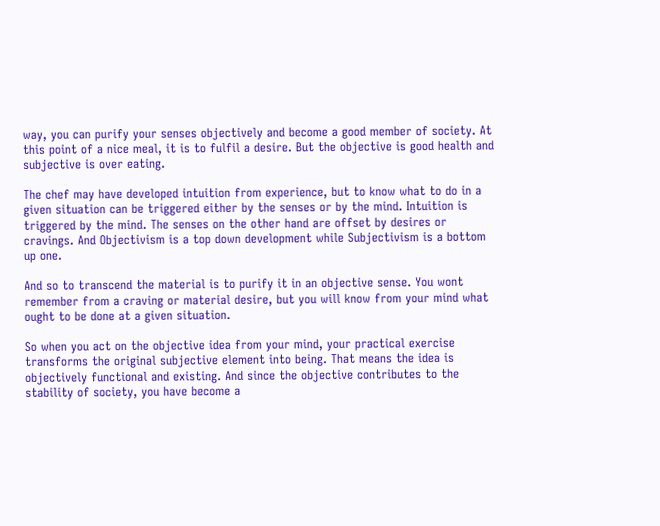way, you can purify your senses objectively and become a good member of society. At this point of a nice meal, it is to fulfil a desire. But the objective is good health and subjective is over eating.

The chef may have developed intuition from experience, but to know what to do in a given situation can be triggered either by the senses or by the mind. Intuition is triggered by the mind. The senses on the other hand are offset by desires or cravings. And Objectivism is a top down development while Subjectivism is a bottom up one.

And so to transcend the material is to purify it in an objective sense. You wont remember from a craving or material desire, but you will know from your mind what ought to be done at a given situation.

So when you act on the objective idea from your mind, your practical exercise transforms the original subjective element into being. That means the idea is objectively functional and existing. And since the objective contributes to the stability of society, you have become a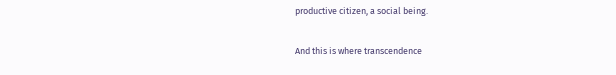productive citizen, a social being.

And this is where transcendence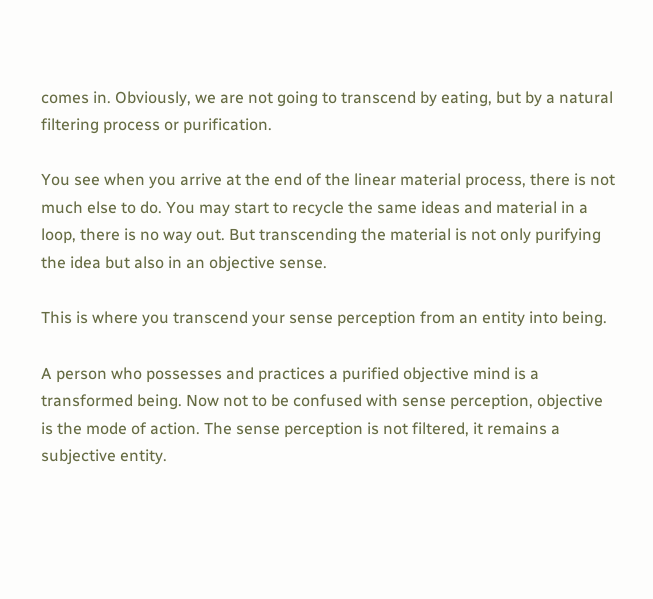comes in. Obviously, we are not going to transcend by eating, but by a natural filtering process or purification.

You see when you arrive at the end of the linear material process, there is not much else to do. You may start to recycle the same ideas and material in a loop, there is no way out. But transcending the material is not only purifying the idea but also in an objective sense.

This is where you transcend your sense perception from an entity into being.

A person who possesses and practices a purified objective mind is a transformed being. Now not to be confused with sense perception, objective is the mode of action. The sense perception is not filtered, it remains a subjective entity.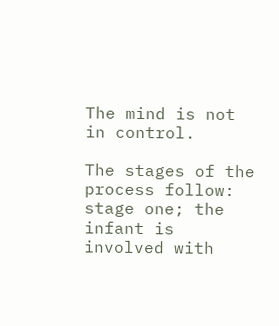The mind is not in control.

The stages of the process follow: stage one; the infant is involved with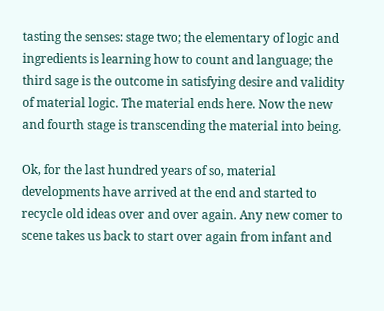tasting the senses: stage two; the elementary of logic and ingredients is learning how to count and language; the third sage is the outcome in satisfying desire and validity of material logic. The material ends here. Now the new and fourth stage is transcending the material into being.

Ok, for the last hundred years of so, material developments have arrived at the end and started to recycle old ideas over and over again. Any new comer to scene takes us back to start over again from infant and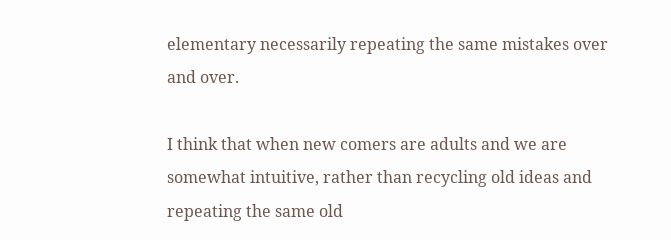elementary necessarily repeating the same mistakes over and over.

I think that when new comers are adults and we are somewhat intuitive, rather than recycling old ideas and repeating the same old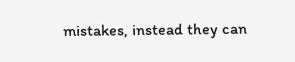mistakes, instead they can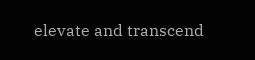elevate and transcend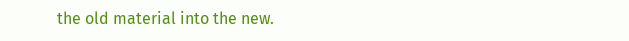the old material into the new.